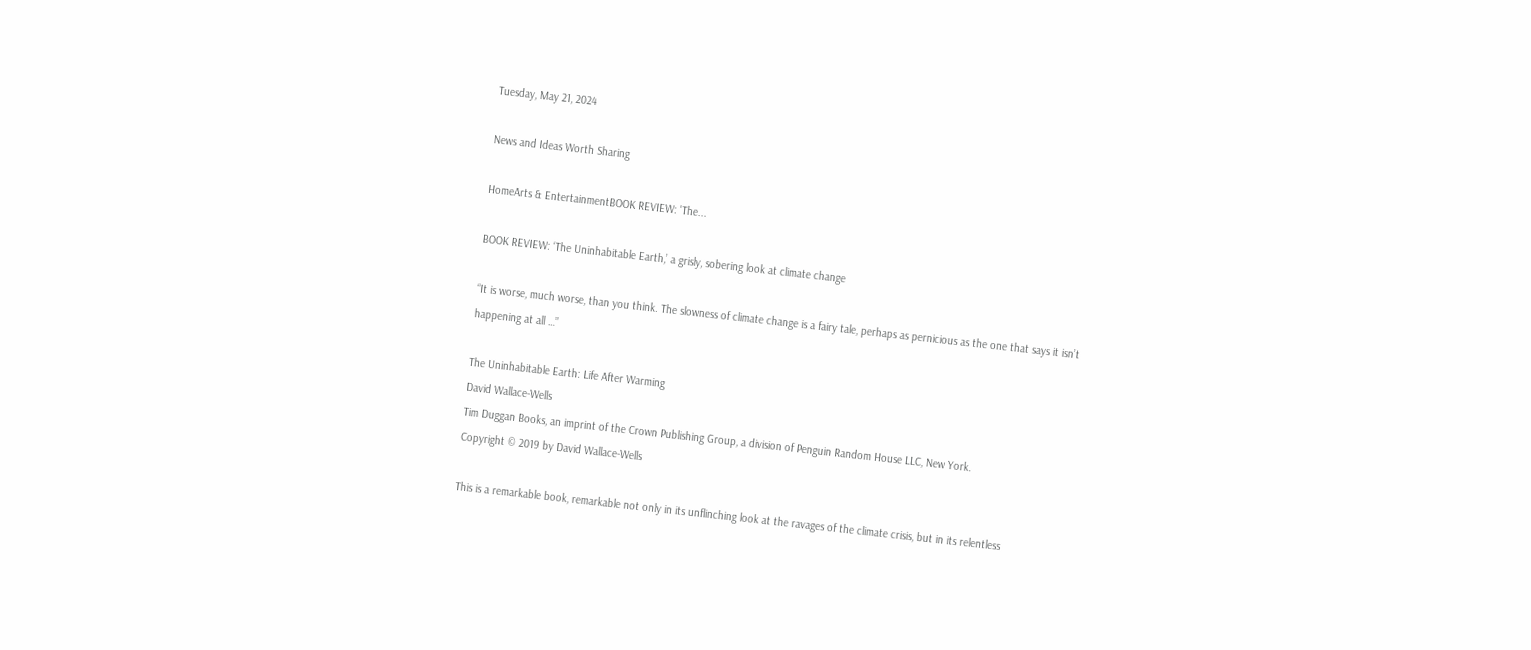Tuesday, May 21, 2024

News and Ideas Worth Sharing

HomeArts & EntertainmentBOOK REVIEW: 'The...

BOOK REVIEW: ‘The Uninhabitable Earth,’ a grisly, sobering look at climate change

“It is worse, much worse, than you think. The slowness of climate change is a fairy tale, perhaps as pernicious as the one that says it isn’t happening at all …”

The Uninhabitable Earth: Life After Warming
David Wallace-Wells
Tim Duggan Books, an imprint of the Crown Publishing Group, a division of Penguin Random House LLC, New York.
Copyright © 2019 by David Wallace-Wells

This is a remarkable book, remarkable not only in its unflinching look at the ravages of the climate crisis, but in its relentless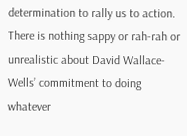determination to rally us to action. There is nothing sappy or rah-rah or unrealistic about David Wallace-Wells’ commitment to doing whatever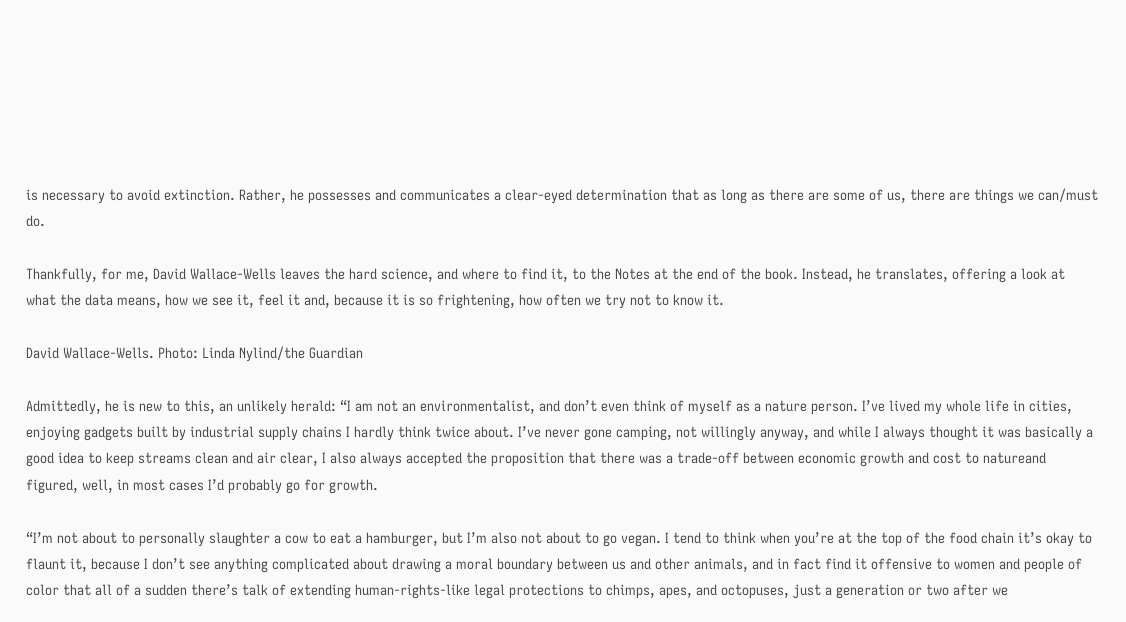is necessary to avoid extinction. Rather, he possesses and communicates a clear-eyed determination that as long as there are some of us, there are things we can/must do.

Thankfully, for me, David Wallace-Wells leaves the hard science, and where to find it, to the Notes at the end of the book. Instead, he translates, offering a look at what the data means, how we see it, feel it and, because it is so frightening, how often we try not to know it.

David Wallace-Wells. Photo: Linda Nylind/the Guardian

Admittedly, he is new to this, an unlikely herald: “I am not an environmentalist, and don’t even think of myself as a nature person. I’ve lived my whole life in cities, enjoying gadgets built by industrial supply chains I hardly think twice about. I’ve never gone camping, not willingly anyway, and while I always thought it was basically a good idea to keep streams clean and air clear, I also always accepted the proposition that there was a trade-off between economic growth and cost to natureand figured, well, in most cases I’d probably go for growth.

“I’m not about to personally slaughter a cow to eat a hamburger, but I’m also not about to go vegan. I tend to think when you’re at the top of the food chain it’s okay to flaunt it, because I don’t see anything complicated about drawing a moral boundary between us and other animals, and in fact find it offensive to women and people of color that all of a sudden there’s talk of extending human-rights-like legal protections to chimps, apes, and octopuses, just a generation or two after we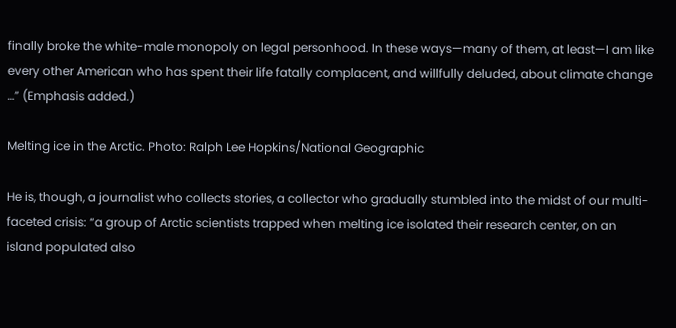finally broke the white-male monopoly on legal personhood. In these ways—many of them, at least—I am like every other American who has spent their life fatally complacent, and willfully deluded, about climate change …” (Emphasis added.)

Melting ice in the Arctic. Photo: Ralph Lee Hopkins/National Geographic

He is, though, a journalist who collects stories, a collector who gradually stumbled into the midst of our multi-faceted crisis: “a group of Arctic scientists trapped when melting ice isolated their research center, on an island populated also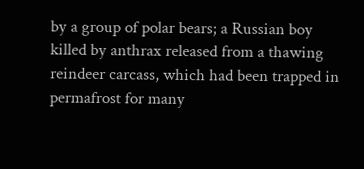by a group of polar bears; a Russian boy killed by anthrax released from a thawing reindeer carcass, which had been trapped in permafrost for many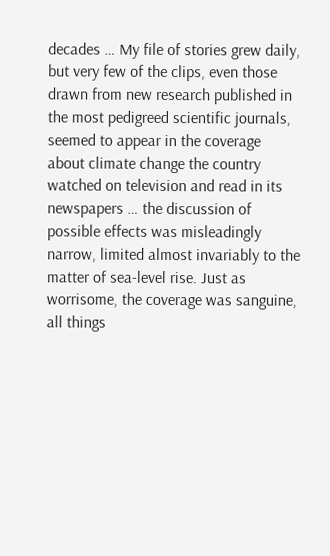decades … My file of stories grew daily, but very few of the clips, even those drawn from new research published in the most pedigreed scientific journals, seemed to appear in the coverage about climate change the country watched on television and read in its newspapers … the discussion of possible effects was misleadingly narrow, limited almost invariably to the matter of sea-level rise. Just as worrisome, the coverage was sanguine, all things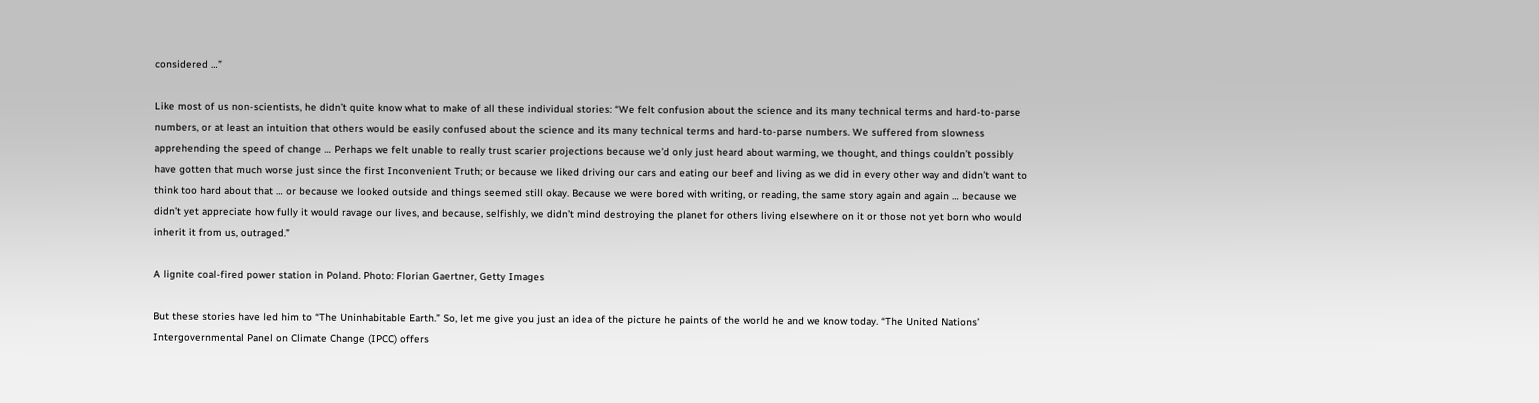considered …”

Like most of us non-scientists, he didn’t quite know what to make of all these individual stories: “We felt confusion about the science and its many technical terms and hard-to-parse numbers, or at least an intuition that others would be easily confused about the science and its many technical terms and hard-to-parse numbers. We suffered from slowness apprehending the speed of change … Perhaps we felt unable to really trust scarier projections because we’d only just heard about warming, we thought, and things couldn’t possibly have gotten that much worse just since the first Inconvenient Truth; or because we liked driving our cars and eating our beef and living as we did in every other way and didn’t want to think too hard about that … or because we looked outside and things seemed still okay. Because we were bored with writing, or reading, the same story again and again … because we didn’t yet appreciate how fully it would ravage our lives, and because, selfishly, we didn’t mind destroying the planet for others living elsewhere on it or those not yet born who would inherit it from us, outraged.”

A lignite coal-fired power station in Poland. Photo: Florian Gaertner, Getty Images

But these stories have led him to “The Uninhabitable Earth.” So, let me give you just an idea of the picture he paints of the world he and we know today. “The United Nations’ Intergovernmental Panel on Climate Change (IPCC) offers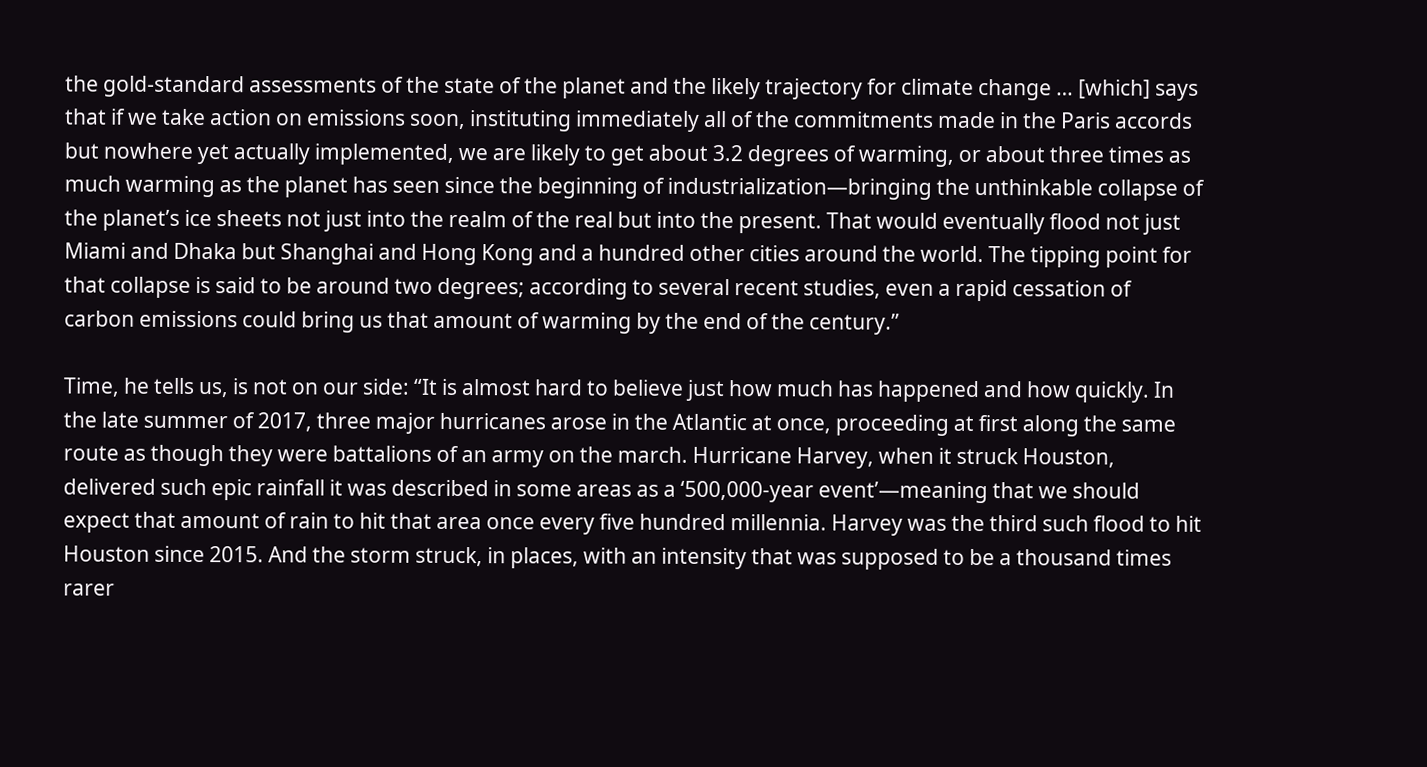the gold-standard assessments of the state of the planet and the likely trajectory for climate change … [which] says that if we take action on emissions soon, instituting immediately all of the commitments made in the Paris accords but nowhere yet actually implemented, we are likely to get about 3.2 degrees of warming, or about three times as much warming as the planet has seen since the beginning of industrialization—bringing the unthinkable collapse of the planet’s ice sheets not just into the realm of the real but into the present. That would eventually flood not just Miami and Dhaka but Shanghai and Hong Kong and a hundred other cities around the world. The tipping point for that collapse is said to be around two degrees; according to several recent studies, even a rapid cessation of carbon emissions could bring us that amount of warming by the end of the century.”

Time, he tells us, is not on our side: “It is almost hard to believe just how much has happened and how quickly. In the late summer of 2017, three major hurricanes arose in the Atlantic at once, proceeding at first along the same route as though they were battalions of an army on the march. Hurricane Harvey, when it struck Houston, delivered such epic rainfall it was described in some areas as a ‘500,000-year event’—meaning that we should expect that amount of rain to hit that area once every five hundred millennia. Harvey was the third such flood to hit Houston since 2015. And the storm struck, in places, with an intensity that was supposed to be a thousand times rarer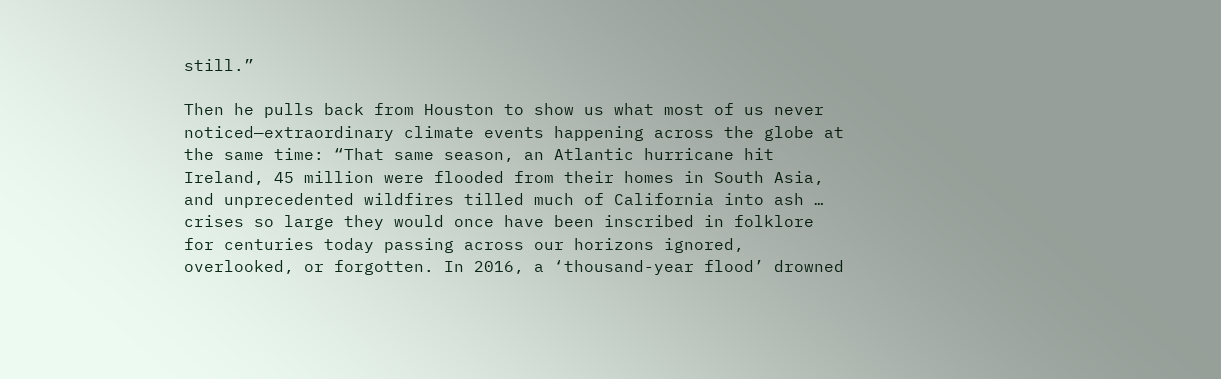still.”

Then he pulls back from Houston to show us what most of us never noticed—extraordinary climate events happening across the globe at the same time: “That same season, an Atlantic hurricane hit Ireland, 45 million were flooded from their homes in South Asia, and unprecedented wildfires tilled much of California into ash … crises so large they would once have been inscribed in folklore for centuries today passing across our horizons ignored, overlooked, or forgotten. In 2016, a ‘thousand-year flood’ drowned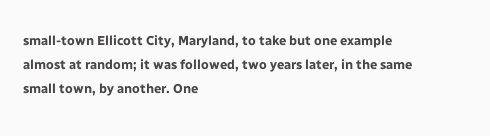small-town Ellicott City, Maryland, to take but one example almost at random; it was followed, two years later, in the same small town, by another. One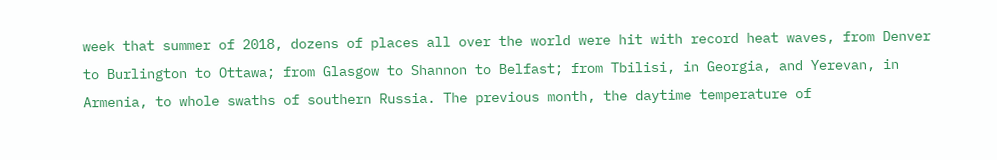week that summer of 2018, dozens of places all over the world were hit with record heat waves, from Denver to Burlington to Ottawa; from Glasgow to Shannon to Belfast; from Tbilisi, in Georgia, and Yerevan, in Armenia, to whole swaths of southern Russia. The previous month, the daytime temperature of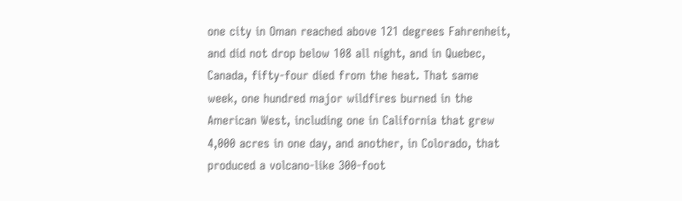one city in Oman reached above 121 degrees Fahrenheit, and did not drop below 108 all night, and in Quebec, Canada, fifty-four died from the heat. That same week, one hundred major wildfires burned in the American West, including one in California that grew 4,000 acres in one day, and another, in Colorado, that produced a volcano-like 300-foot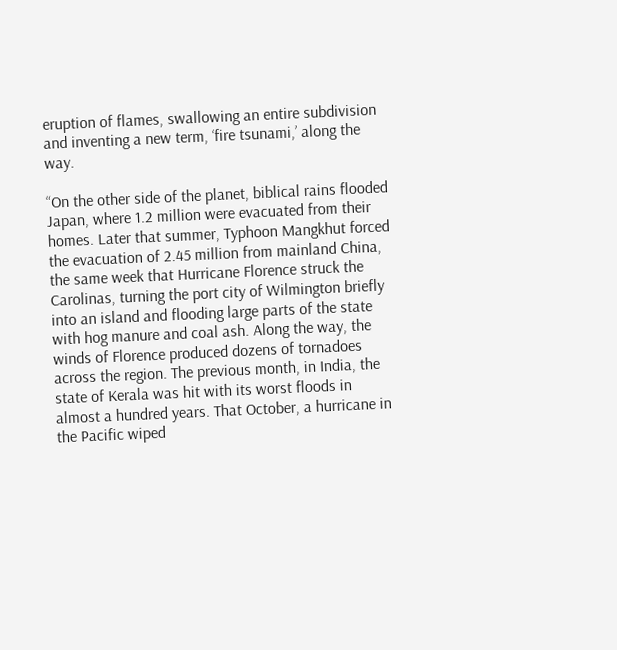eruption of flames, swallowing an entire subdivision and inventing a new term, ‘fire tsunami,’ along the way.

“On the other side of the planet, biblical rains flooded Japan, where 1.2 million were evacuated from their homes. Later that summer, Typhoon Mangkhut forced the evacuation of 2.45 million from mainland China, the same week that Hurricane Florence struck the Carolinas, turning the port city of Wilmington briefly into an island and flooding large parts of the state with hog manure and coal ash. Along the way, the winds of Florence produced dozens of tornadoes across the region. The previous month, in India, the state of Kerala was hit with its worst floods in almost a hundred years. That October, a hurricane in the Pacific wiped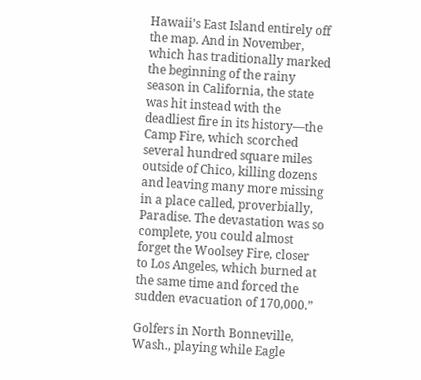Hawaii’s East Island entirely off the map. And in November, which has traditionally marked the beginning of the rainy season in California, the state was hit instead with the deadliest fire in its history—the Camp Fire, which scorched several hundred square miles outside of Chico, killing dozens and leaving many more missing in a place called, proverbially, Paradise. The devastation was so complete, you could almost forget the Woolsey Fire, closer to Los Angeles, which burned at the same time and forced the sudden evacuation of 170,000.”

Golfers in North Bonneville, Wash., playing while Eagle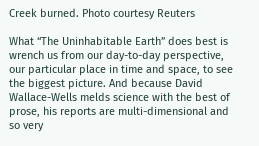Creek burned. Photo courtesy Reuters

What “The Uninhabitable Earth” does best is wrench us from our day-to-day perspective, our particular place in time and space, to see the biggest picture. And because David Wallace-Wells melds science with the best of prose, his reports are multi-dimensional and so very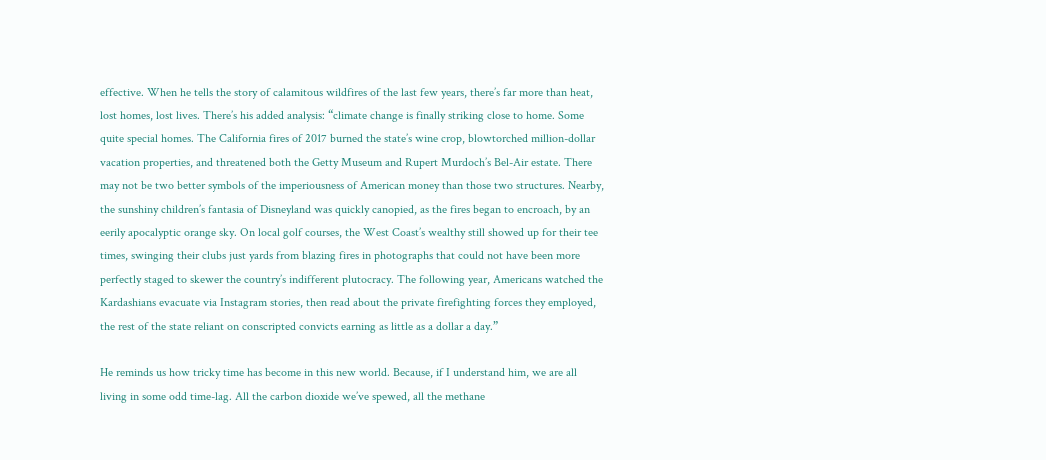effective. When he tells the story of calamitous wildfires of the last few years, there’s far more than heat, lost homes, lost lives. There’s his added analysis: “climate change is finally striking close to home. Some quite special homes. The California fires of 2017 burned the state’s wine crop, blowtorched million-dollar vacation properties, and threatened both the Getty Museum and Rupert Murdoch’s Bel-Air estate. There may not be two better symbols of the imperiousness of American money than those two structures. Nearby, the sunshiny children’s fantasia of Disneyland was quickly canopied, as the fires began to encroach, by an eerily apocalyptic orange sky. On local golf courses, the West Coast’s wealthy still showed up for their tee times, swinging their clubs just yards from blazing fires in photographs that could not have been more perfectly staged to skewer the country’s indifferent plutocracy. The following year, Americans watched the Kardashians evacuate via Instagram stories, then read about the private firefighting forces they employed, the rest of the state reliant on conscripted convicts earning as little as a dollar a day.”

He reminds us how tricky time has become in this new world. Because, if I understand him, we are all living in some odd time-lag. All the carbon dioxide we’ve spewed, all the methane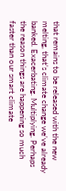that remains to be released with the new melting, that’s climate change we’ve already banked. Exacerbating. Multiplying. Perhaps the reason things are happening so much faster than our smart climate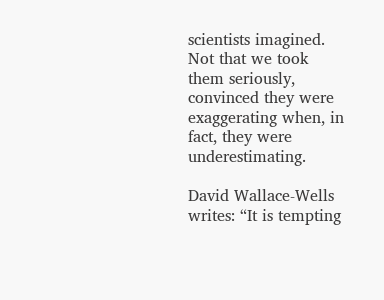scientists imagined. Not that we took them seriously, convinced they were exaggerating when, in fact, they were underestimating.

David Wallace-Wells writes: “It is tempting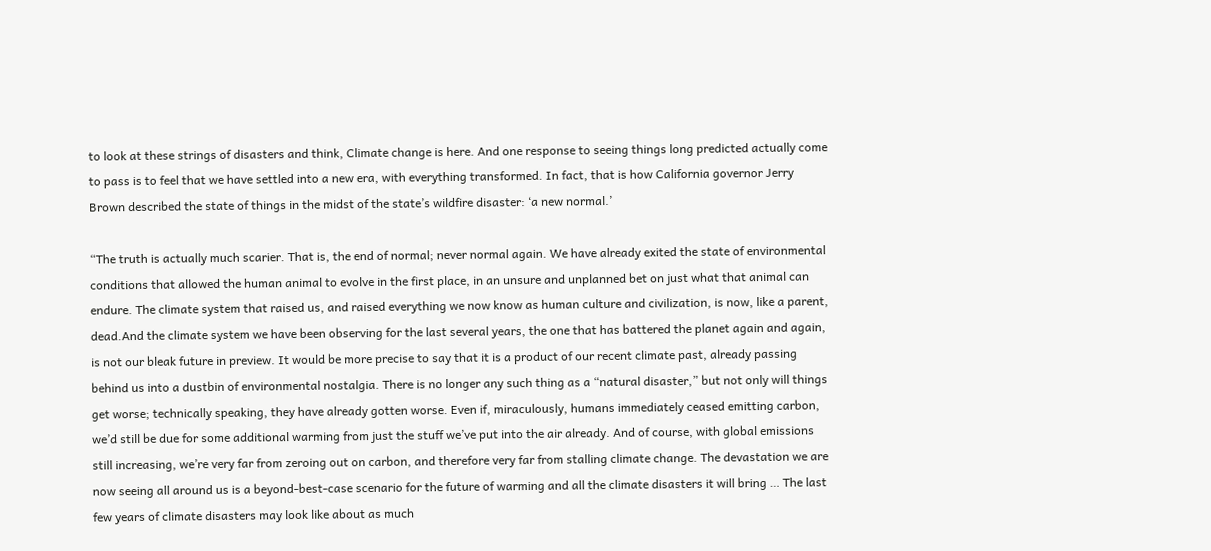to look at these strings of disasters and think, Climate change is here. And one response to seeing things long predicted actually come to pass is to feel that we have settled into a new era, with everything transformed. In fact, that is how California governor Jerry Brown described the state of things in the midst of the state’s wildfire disaster: ‘a new normal.’

“The truth is actually much scarier. That is, the end of normal; never normal again. We have already exited the state of environmental conditions that allowed the human animal to evolve in the first place, in an unsure and unplanned bet on just what that animal can endure. The climate system that raised us, and raised everything we now know as human culture and civilization, is now, like a parent, dead.And the climate system we have been observing for the last several years, the one that has battered the planet again and again, is not our bleak future in preview. It would be more precise to say that it is a product of our recent climate past, already passing behind us into a dustbin of environmental nostalgia. There is no longer any such thing as a “natural disaster,” but not only will things get worse; technically speaking, they have already gotten worse. Even if, miraculously, humans immediately ceased emitting carbon, we’d still be due for some additional warming from just the stuff we’ve put into the air already. And of course, with global emissions still increasing, we’re very far from zeroing out on carbon, and therefore very far from stalling climate change. The devastation we are now seeing all around us is a beyond-best-case scenario for the future of warming and all the climate disasters it will bring … The last few years of climate disasters may look like about as much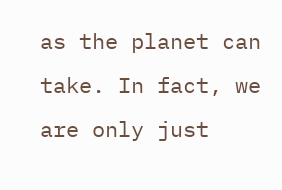as the planet can take. In fact, we are only just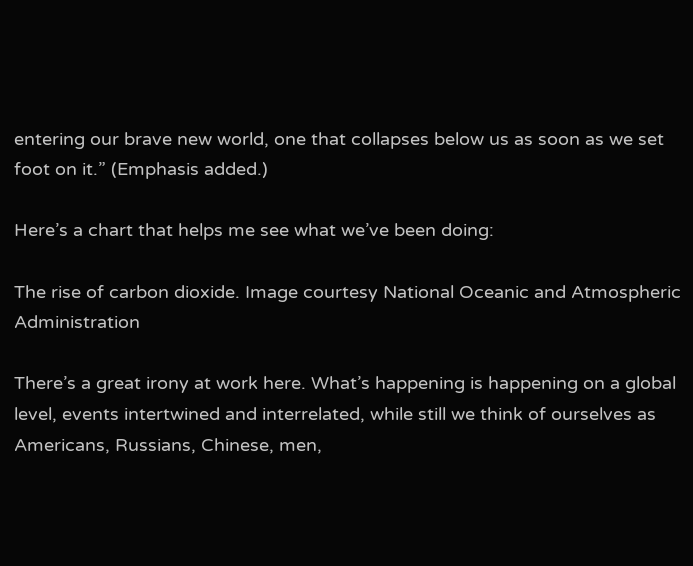entering our brave new world, one that collapses below us as soon as we set foot on it.” (Emphasis added.)

Here’s a chart that helps me see what we’ve been doing:

The rise of carbon dioxide. Image courtesy National Oceanic and Atmospheric Administration

There’s a great irony at work here. What’s happening is happening on a global level, events intertwined and interrelated, while still we think of ourselves as Americans, Russians, Chinese, men,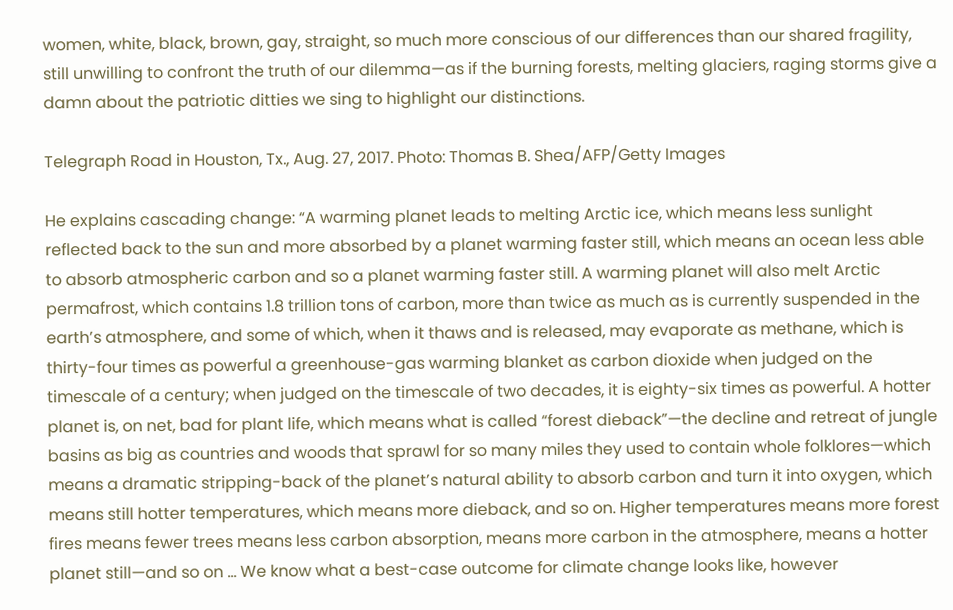women, white, black, brown, gay, straight, so much more conscious of our differences than our shared fragility, still unwilling to confront the truth of our dilemma—as if the burning forests, melting glaciers, raging storms give a damn about the patriotic ditties we sing to highlight our distinctions.

Telegraph Road in Houston, Tx., Aug. 27, 2017. Photo: Thomas B. Shea/AFP/Getty Images

He explains cascading change: “A warming planet leads to melting Arctic ice, which means less sunlight reflected back to the sun and more absorbed by a planet warming faster still, which means an ocean less able to absorb atmospheric carbon and so a planet warming faster still. A warming planet will also melt Arctic permafrost, which contains 1.8 trillion tons of carbon, more than twice as much as is currently suspended in the earth’s atmosphere, and some of which, when it thaws and is released, may evaporate as methane, which is thirty-four times as powerful a greenhouse-gas warming blanket as carbon dioxide when judged on the timescale of a century; when judged on the timescale of two decades, it is eighty-six times as powerful. A hotter planet is, on net, bad for plant life, which means what is called “forest dieback”—the decline and retreat of jungle basins as big as countries and woods that sprawl for so many miles they used to contain whole folklores—which means a dramatic stripping-back of the planet’s natural ability to absorb carbon and turn it into oxygen, which means still hotter temperatures, which means more dieback, and so on. Higher temperatures means more forest fires means fewer trees means less carbon absorption, means more carbon in the atmosphere, means a hotter planet still—and so on … We know what a best-case outcome for climate change looks like, however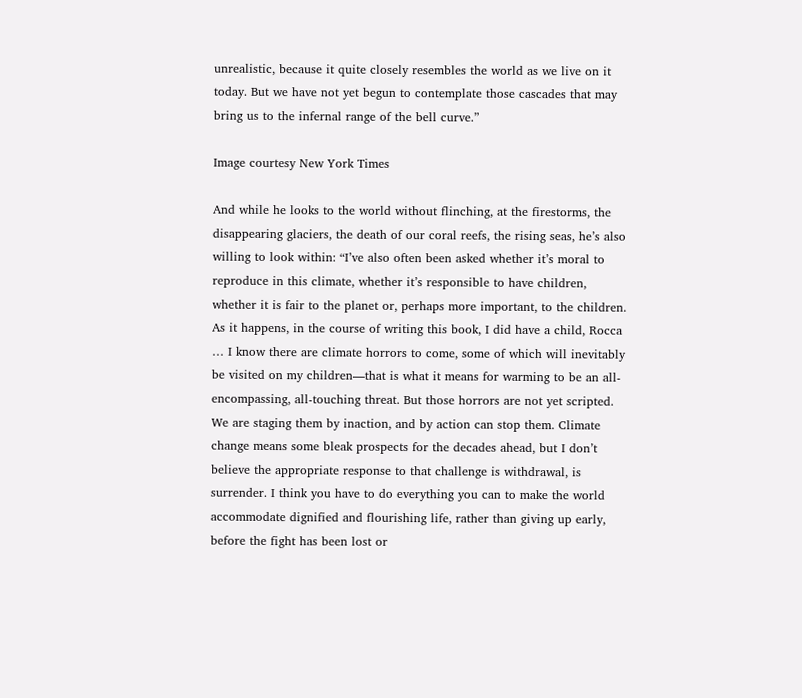unrealistic, because it quite closely resembles the world as we live on it today. But we have not yet begun to contemplate those cascades that may bring us to the infernal range of the bell curve.”

Image courtesy New York Times

And while he looks to the world without flinching, at the firestorms, the disappearing glaciers, the death of our coral reefs, the rising seas, he’s also willing to look within: “I’ve also often been asked whether it’s moral to reproduce in this climate, whether it’s responsible to have children, whether it is fair to the planet or, perhaps more important, to the children. As it happens, in the course of writing this book, I did have a child, Rocca … I know there are climate horrors to come, some of which will inevitably be visited on my children—that is what it means for warming to be an all-encompassing, all-touching threat. But those horrors are not yet scripted. We are staging them by inaction, and by action can stop them. Climate change means some bleak prospects for the decades ahead, but I don’t believe the appropriate response to that challenge is withdrawal, is surrender. I think you have to do everything you can to make the world accommodate dignified and flourishing life, rather than giving up early, before the fight has been lost or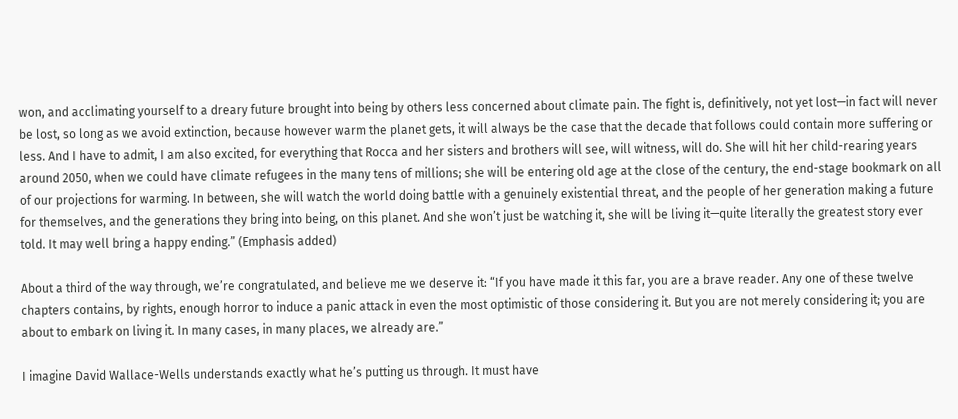won, and acclimating yourself to a dreary future brought into being by others less concerned about climate pain. The fight is, definitively, not yet lost—in fact will never be lost, so long as we avoid extinction, because however warm the planet gets, it will always be the case that the decade that follows could contain more suffering or less. And I have to admit, I am also excited, for everything that Rocca and her sisters and brothers will see, will witness, will do. She will hit her child-rearing years around 2050, when we could have climate refugees in the many tens of millions; she will be entering old age at the close of the century, the end-stage bookmark on all of our projections for warming. In between, she will watch the world doing battle with a genuinely existential threat, and the people of her generation making a future for themselves, and the generations they bring into being, on this planet. And she won’t just be watching it, she will be living it—quite literally the greatest story ever told. It may well bring a happy ending.” (Emphasis added)

About a third of the way through, we’re congratulated, and believe me we deserve it: “If you have made it this far, you are a brave reader. Any one of these twelve chapters contains, by rights, enough horror to induce a panic attack in even the most optimistic of those considering it. But you are not merely considering it; you are about to embark on living it. In many cases, in many places, we already are.”

I imagine David Wallace-Wells understands exactly what he’s putting us through. It must have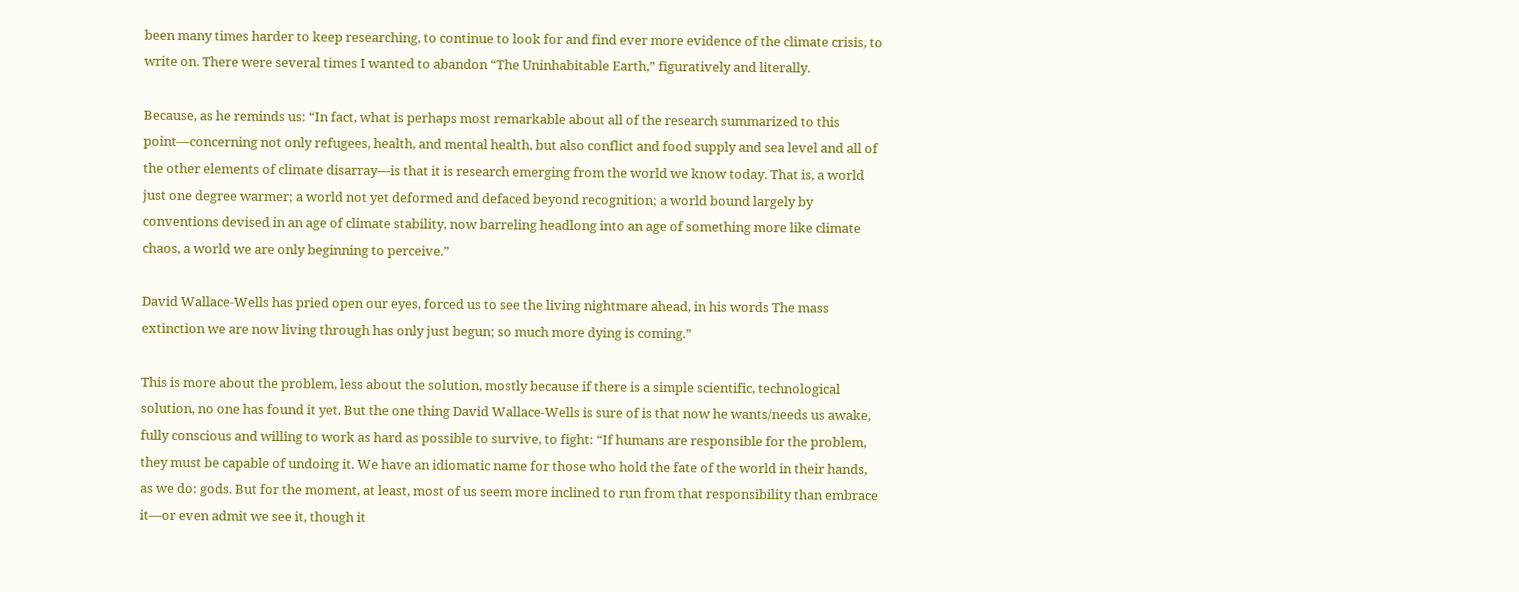been many times harder to keep researching, to continue to look for and find ever more evidence of the climate crisis, to write on. There were several times I wanted to abandon “The Uninhabitable Earth,” figuratively and literally.

Because, as he reminds us: “In fact, what is perhaps most remarkable about all of the research summarized to this point—concerning not only refugees, health, and mental health, but also conflict and food supply and sea level and all of the other elements of climate disarray—is that it is research emerging from the world we know today. That is, a world just one degree warmer; a world not yet deformed and defaced beyond recognition; a world bound largely by conventions devised in an age of climate stability, now barreling headlong into an age of something more like climate chaos, a world we are only beginning to perceive.”

David Wallace-Wells has pried open our eyes, forced us to see the living nightmare ahead, in his words The mass extinction we are now living through has only just begun; so much more dying is coming.”

This is more about the problem, less about the solution, mostly because if there is a simple scientific, technological solution, no one has found it yet. But the one thing David Wallace-Wells is sure of is that now he wants/needs us awake, fully conscious and willing to work as hard as possible to survive, to fight: “If humans are responsible for the problem, they must be capable of undoing it. We have an idiomatic name for those who hold the fate of the world in their hands, as we do: gods. But for the moment, at least, most of us seem more inclined to run from that responsibility than embrace it—or even admit we see it, though it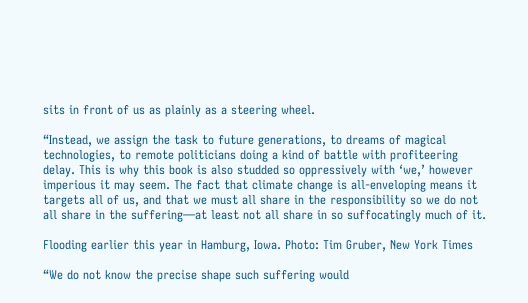sits in front of us as plainly as a steering wheel.

“Instead, we assign the task to future generations, to dreams of magical technologies, to remote politicians doing a kind of battle with profiteering delay. This is why this book is also studded so oppressively with ‘we,’ however imperious it may seem. The fact that climate change is all-enveloping means it targets all of us, and that we must all share in the responsibility so we do not all share in the suffering—at least not all share in so suffocatingly much of it.

Flooding earlier this year in Hamburg, Iowa. Photo: Tim Gruber, New York Times

“We do not know the precise shape such suffering would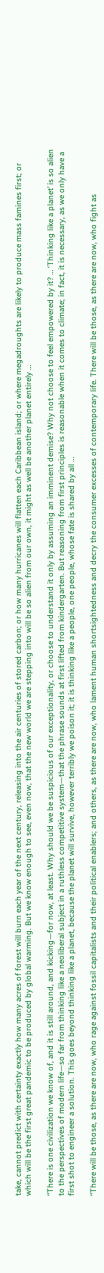take, cannot predict with certainty exactly how many acres of forest will burn each year of the next century, releasing into the air centuries of stored carbon; or how many hurricanes will flatten each Caribbean island; or where megadroughts are likely to produce mass famines first; or which will be the first great pandemic to be produced by global warming. But we know enough to see, even now, that the new world we are stepping into will be so alien from our own, it might as well be another planet entirely …

“There is one civilization we know of, and it is still around, and kicking—for now, at least. Why should we be suspicious of our exceptionality, or choose to understand it only by assuming an imminent demise? Why not choose to feel empowered by it? … ‘Thinking like a planet’ is so alien to the perspectives of modern life—so far from thinking like a neoliberal subject in a ruthless competitive system—that the phrase sounds at first lifted from kindergarten. But reasoning from first principles is reasonable when it comes to climate; in fact, it is necessary, as we only have a first shot to engineer a solution. This goes beyond thinking like a planet, because the planet will survive, however terribly we poison it; it is thinking like a people, one people, whose fate is shared by all …

“There will be those, as there are now, who rage against fossil capitalists and their political enablers; and others, as there are now, who lament human shortsightedness and decry the consumer excesses of contemporary life. There will be those, as there are now, who fight as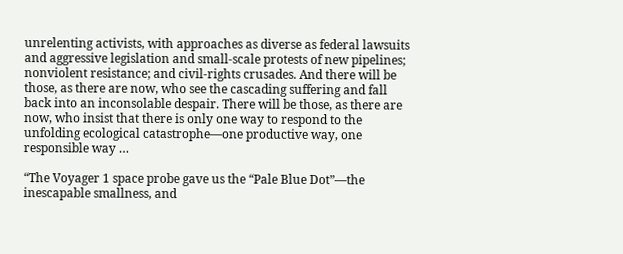unrelenting activists, with approaches as diverse as federal lawsuits and aggressive legislation and small-scale protests of new pipelines; nonviolent resistance; and civil-rights crusades. And there will be those, as there are now, who see the cascading suffering and fall back into an inconsolable despair. There will be those, as there are now, who insist that there is only one way to respond to the unfolding ecological catastrophe—one productive way, one responsible way …

“The Voyager 1 space probe gave us the “Pale Blue Dot”—the inescapable smallness, and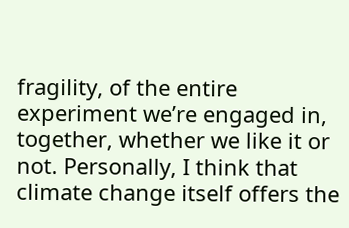fragility, of the entire experiment we’re engaged in, together, whether we like it or not. Personally, I think that climate change itself offers the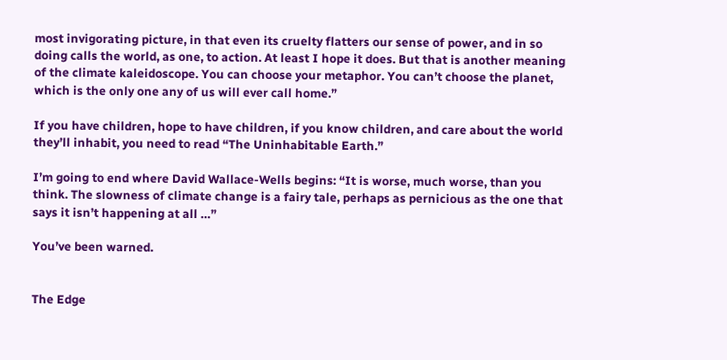most invigorating picture, in that even its cruelty flatters our sense of power, and in so doing calls the world, as one, to action. At least I hope it does. But that is another meaning of the climate kaleidoscope. You can choose your metaphor. You can’t choose the planet, which is the only one any of us will ever call home.”

If you have children, hope to have children, if you know children, and care about the world they’ll inhabit, you need to read “The Uninhabitable Earth.”

I’m going to end where David Wallace-Wells begins: “It is worse, much worse, than you think. The slowness of climate change is a fairy tale, perhaps as pernicious as the one that says it isn’t happening at all …”

You’ve been warned.


The Edge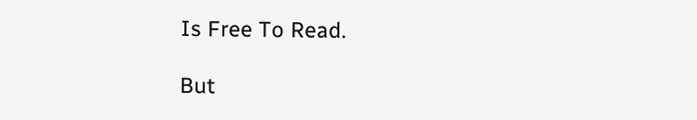Is Free To Read.

But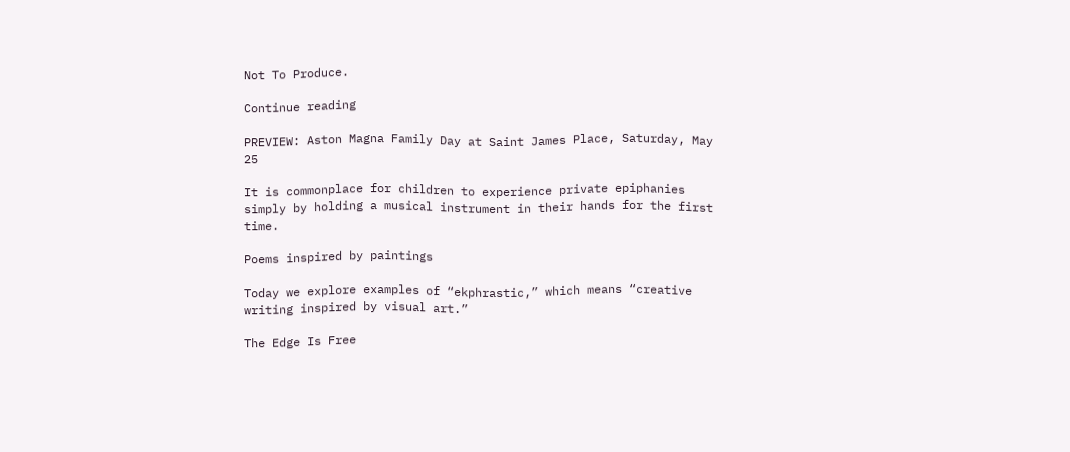Not To Produce.

Continue reading

PREVIEW: Aston Magna Family Day at Saint James Place, Saturday, May 25

It is commonplace for children to experience private epiphanies simply by holding a musical instrument in their hands for the first time.

Poems inspired by paintings

Today we explore examples of “ekphrastic,” which means “creative writing inspired by visual art.”

The Edge Is Free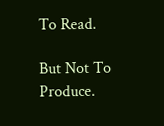To Read.

But Not To Produce.